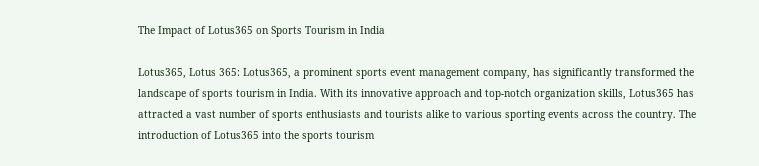The Impact of Lotus365 on Sports Tourism in India

Lotus365, Lotus 365: Lotus365, a prominent sports event management company, has significantly transformed the landscape of sports tourism in India. With its innovative approach and top-notch organization skills, Lotus365 has attracted a vast number of sports enthusiasts and tourists alike to various sporting events across the country. The introduction of Lotus365 into the sports tourism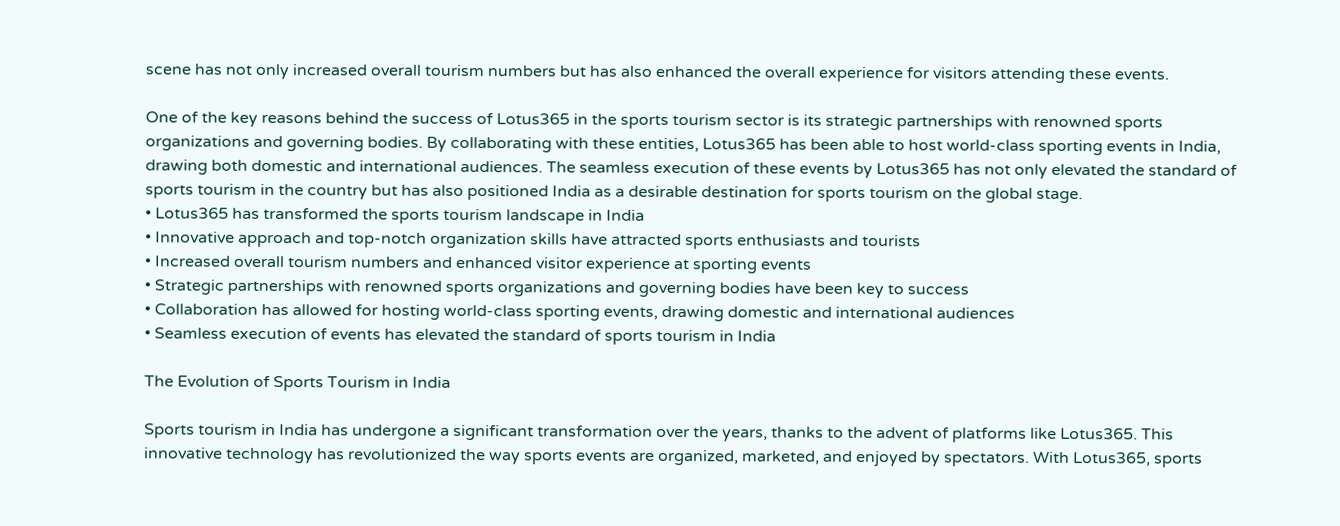scene has not only increased overall tourism numbers but has also enhanced the overall experience for visitors attending these events.

One of the key reasons behind the success of Lotus365 in the sports tourism sector is its strategic partnerships with renowned sports organizations and governing bodies. By collaborating with these entities, Lotus365 has been able to host world-class sporting events in India, drawing both domestic and international audiences. The seamless execution of these events by Lotus365 has not only elevated the standard of sports tourism in the country but has also positioned India as a desirable destination for sports tourism on the global stage.
• Lotus365 has transformed the sports tourism landscape in India
• Innovative approach and top-notch organization skills have attracted sports enthusiasts and tourists
• Increased overall tourism numbers and enhanced visitor experience at sporting events
• Strategic partnerships with renowned sports organizations and governing bodies have been key to success
• Collaboration has allowed for hosting world-class sporting events, drawing domestic and international audiences
• Seamless execution of events has elevated the standard of sports tourism in India

The Evolution of Sports Tourism in India

Sports tourism in India has undergone a significant transformation over the years, thanks to the advent of platforms like Lotus365. This innovative technology has revolutionized the way sports events are organized, marketed, and enjoyed by spectators. With Lotus365, sports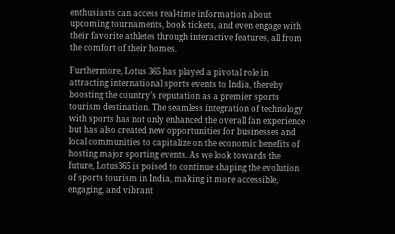enthusiasts can access real-time information about upcoming tournaments, book tickets, and even engage with their favorite athletes through interactive features, all from the comfort of their homes.

Furthermore, Lotus 365 has played a pivotal role in attracting international sports events to India, thereby boosting the country’s reputation as a premier sports tourism destination. The seamless integration of technology with sports has not only enhanced the overall fan experience but has also created new opportunities for businesses and local communities to capitalize on the economic benefits of hosting major sporting events. As we look towards the future, Lotus365 is poised to continue shaping the evolution of sports tourism in India, making it more accessible, engaging, and vibrant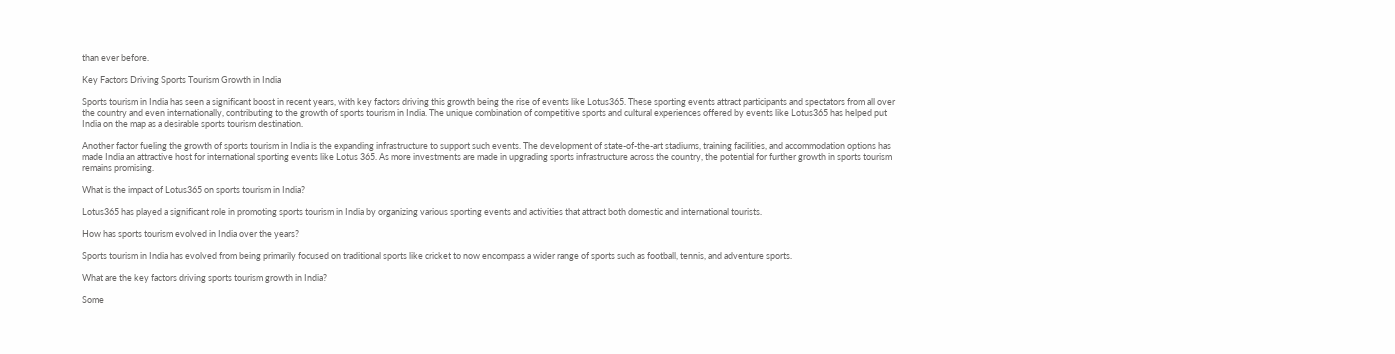than ever before.

Key Factors Driving Sports Tourism Growth in India

Sports tourism in India has seen a significant boost in recent years, with key factors driving this growth being the rise of events like Lotus365. These sporting events attract participants and spectators from all over the country and even internationally, contributing to the growth of sports tourism in India. The unique combination of competitive sports and cultural experiences offered by events like Lotus365 has helped put India on the map as a desirable sports tourism destination.

Another factor fueling the growth of sports tourism in India is the expanding infrastructure to support such events. The development of state-of-the-art stadiums, training facilities, and accommodation options has made India an attractive host for international sporting events like Lotus 365. As more investments are made in upgrading sports infrastructure across the country, the potential for further growth in sports tourism remains promising.

What is the impact of Lotus365 on sports tourism in India?

Lotus365 has played a significant role in promoting sports tourism in India by organizing various sporting events and activities that attract both domestic and international tourists.

How has sports tourism evolved in India over the years?

Sports tourism in India has evolved from being primarily focused on traditional sports like cricket to now encompass a wider range of sports such as football, tennis, and adventure sports.

What are the key factors driving sports tourism growth in India?

Some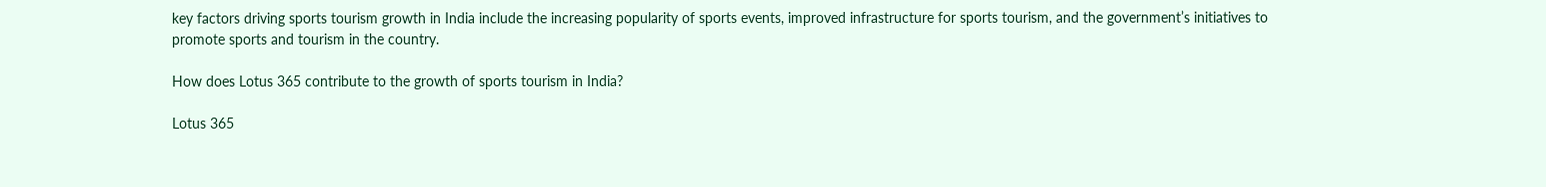key factors driving sports tourism growth in India include the increasing popularity of sports events, improved infrastructure for sports tourism, and the government’s initiatives to promote sports and tourism in the country.

How does Lotus 365 contribute to the growth of sports tourism in India?

Lotus 365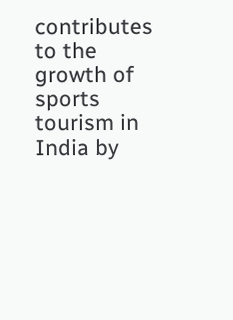contributes to the growth of sports tourism in India by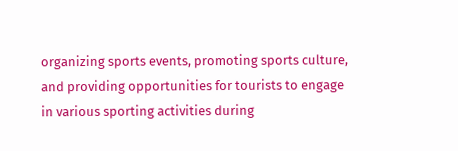organizing sports events, promoting sports culture, and providing opportunities for tourists to engage in various sporting activities during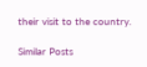their visit to the country.

Similar Posts